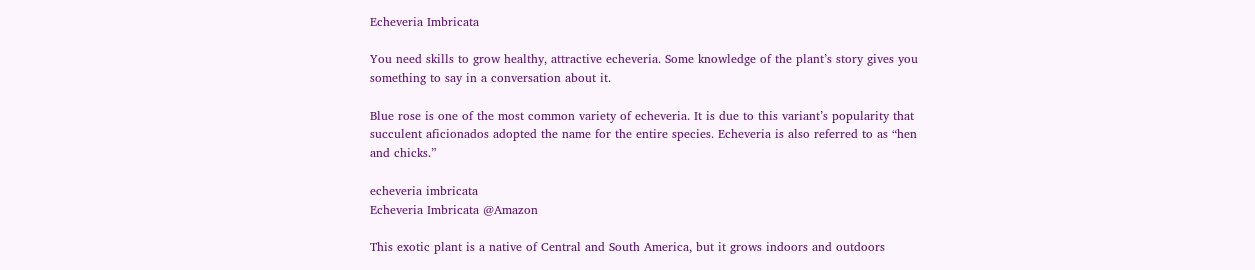Echeveria Imbricata

You need skills to grow healthy, attractive echeveria. Some knowledge of the plant’s story gives you something to say in a conversation about it.

Blue rose is one of the most common variety of echeveria. It is due to this variant’s popularity that succulent aficionados adopted the name for the entire species. Echeveria is also referred to as “hen and chicks.”

echeveria imbricata
Echeveria Imbricata @Amazon

This exotic plant is a native of Central and South America, but it grows indoors and outdoors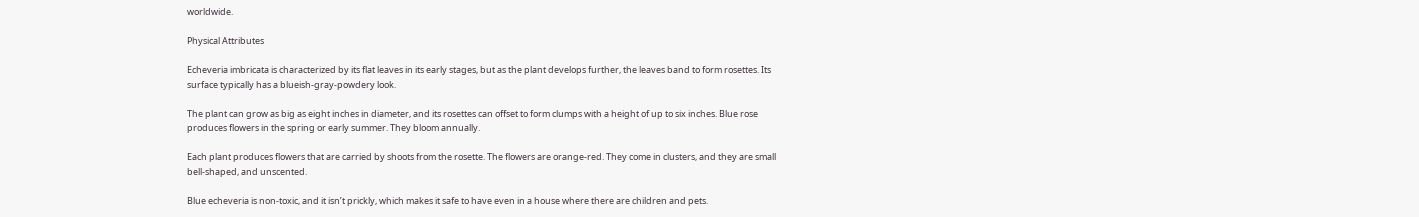worldwide.

Physical Attributes

Echeveria imbricata is characterized by its flat leaves in its early stages, but as the plant develops further, the leaves band to form rosettes. Its surface typically has a blueish-gray-powdery look.

The plant can grow as big as eight inches in diameter, and its rosettes can offset to form clumps with a height of up to six inches. Blue rose produces flowers in the spring or early summer. They bloom annually.

Each plant produces flowers that are carried by shoots from the rosette. The flowers are orange-red. They come in clusters, and they are small bell-shaped, and unscented.

Blue echeveria is non-toxic, and it isn’t prickly, which makes it safe to have even in a house where there are children and pets.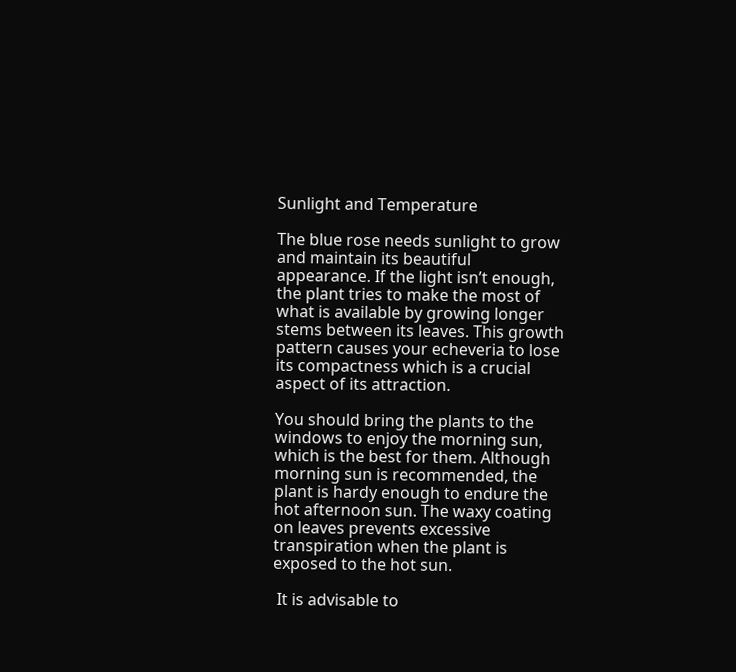Sunlight and Temperature

The blue rose needs sunlight to grow and maintain its beautiful appearance. If the light isn’t enough, the plant tries to make the most of what is available by growing longer stems between its leaves. This growth pattern causes your echeveria to lose its compactness which is a crucial aspect of its attraction.

You should bring the plants to the windows to enjoy the morning sun, which is the best for them. Although morning sun is recommended, the plant is hardy enough to endure the hot afternoon sun. The waxy coating on leaves prevents excessive transpiration when the plant is exposed to the hot sun.

 It is advisable to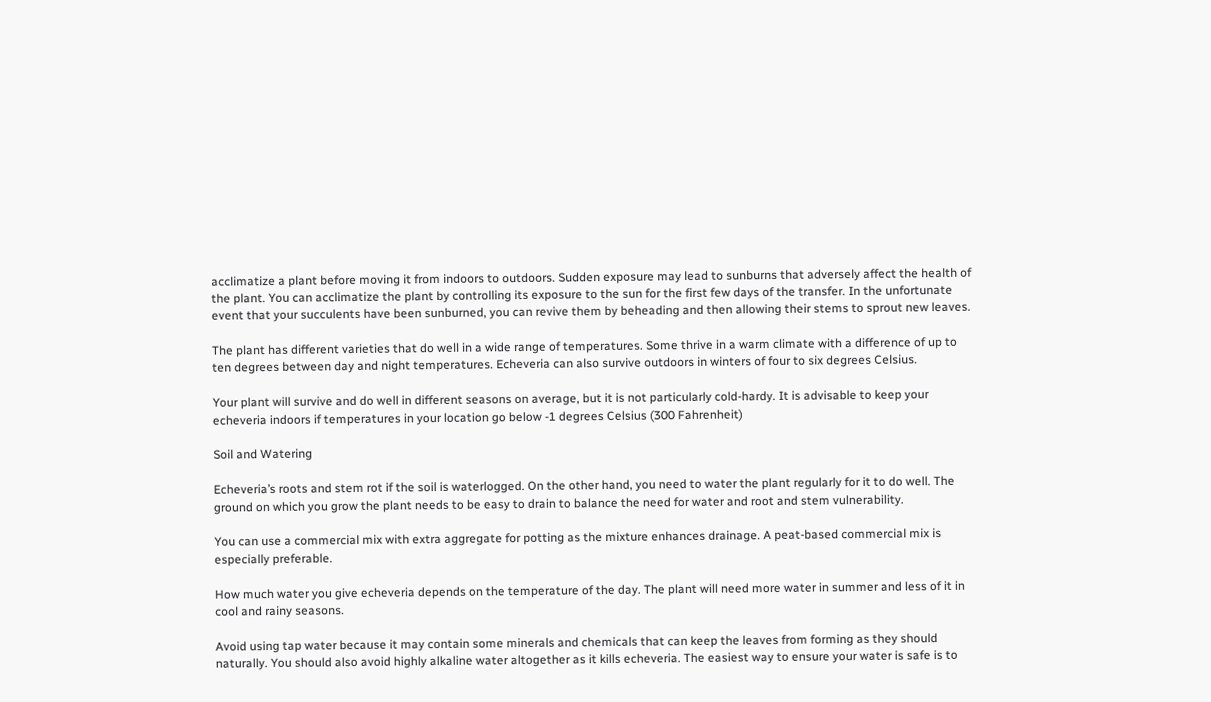acclimatize a plant before moving it from indoors to outdoors. Sudden exposure may lead to sunburns that adversely affect the health of the plant. You can acclimatize the plant by controlling its exposure to the sun for the first few days of the transfer. In the unfortunate event that your succulents have been sunburned, you can revive them by beheading and then allowing their stems to sprout new leaves.

The plant has different varieties that do well in a wide range of temperatures. Some thrive in a warm climate with a difference of up to ten degrees between day and night temperatures. Echeveria can also survive outdoors in winters of four to six degrees Celsius.

Your plant will survive and do well in different seasons on average, but it is not particularly cold-hardy. It is advisable to keep your echeveria indoors if temperatures in your location go below -1 degrees Celsius (300 Fahrenheit)

Soil and Watering

Echeveria’s roots and stem rot if the soil is waterlogged. On the other hand, you need to water the plant regularly for it to do well. The ground on which you grow the plant needs to be easy to drain to balance the need for water and root and stem vulnerability.

You can use a commercial mix with extra aggregate for potting as the mixture enhances drainage. A peat-based commercial mix is especially preferable.

How much water you give echeveria depends on the temperature of the day. The plant will need more water in summer and less of it in cool and rainy seasons.

Avoid using tap water because it may contain some minerals and chemicals that can keep the leaves from forming as they should naturally. You should also avoid highly alkaline water altogether as it kills echeveria. The easiest way to ensure your water is safe is to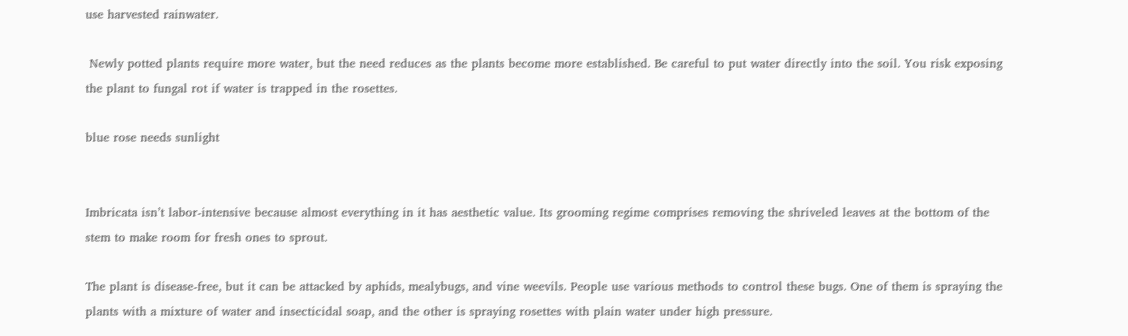use harvested rainwater.

 Newly potted plants require more water, but the need reduces as the plants become more established. Be careful to put water directly into the soil. You risk exposing the plant to fungal rot if water is trapped in the rosettes.

blue rose needs sunlight


Imbricata isn’t labor-intensive because almost everything in it has aesthetic value. Its grooming regime comprises removing the shriveled leaves at the bottom of the stem to make room for fresh ones to sprout.

The plant is disease-free, but it can be attacked by aphids, mealybugs, and vine weevils. People use various methods to control these bugs. One of them is spraying the plants with a mixture of water and insecticidal soap, and the other is spraying rosettes with plain water under high pressure.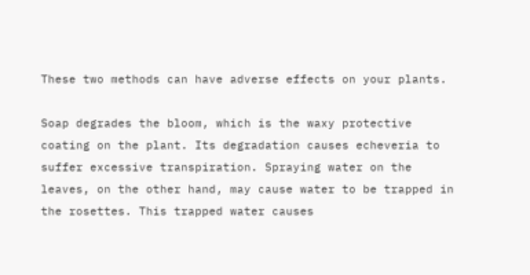These two methods can have adverse effects on your plants.

Soap degrades the bloom, which is the waxy protective coating on the plant. Its degradation causes echeveria to suffer excessive transpiration. Spraying water on the leaves, on the other hand, may cause water to be trapped in the rosettes. This trapped water causes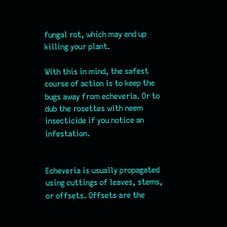fungal rot, which may end up killing your plant.

With this in mind, the safest course of action is to keep the bugs away from echeveria. Or to dub the rosettes with neem insecticide if you notice an infestation.


Echeveria is usually propagated using cuttings of leaves, stems, or offsets. Offsets are the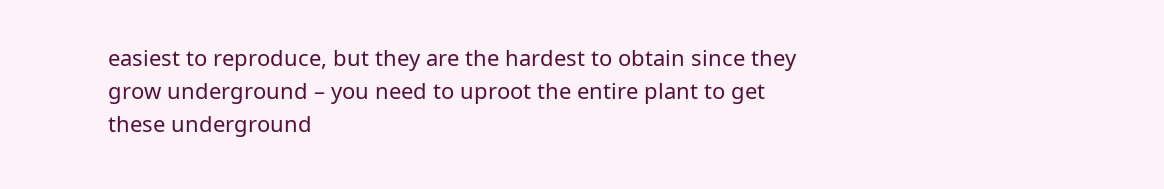easiest to reproduce, but they are the hardest to obtain since they grow underground – you need to uproot the entire plant to get these underground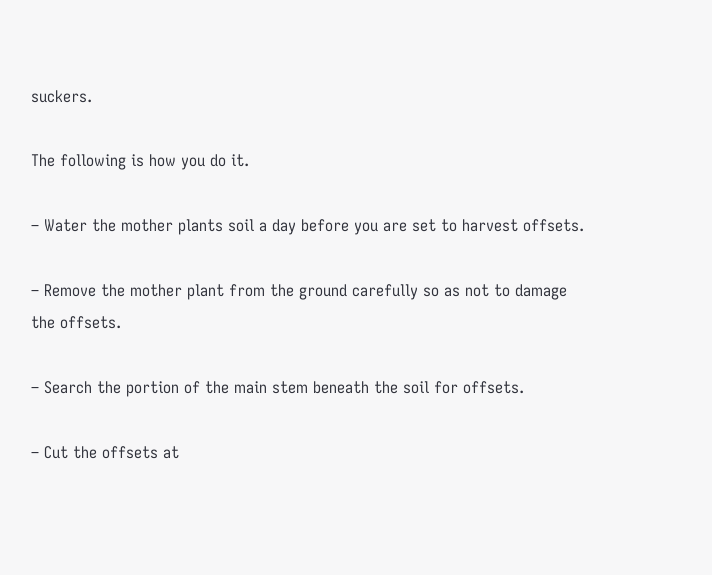suckers.

The following is how you do it.

– Water the mother plants soil a day before you are set to harvest offsets.

– Remove the mother plant from the ground carefully so as not to damage the offsets.

– Search the portion of the main stem beneath the soil for offsets.

– Cut the offsets at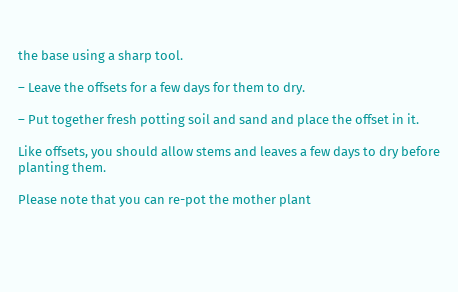the base using a sharp tool.

– Leave the offsets for a few days for them to dry.

– Put together fresh potting soil and sand and place the offset in it.

Like offsets, you should allow stems and leaves a few days to dry before planting them.

Please note that you can re-pot the mother plant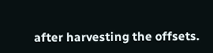after harvesting the offsets.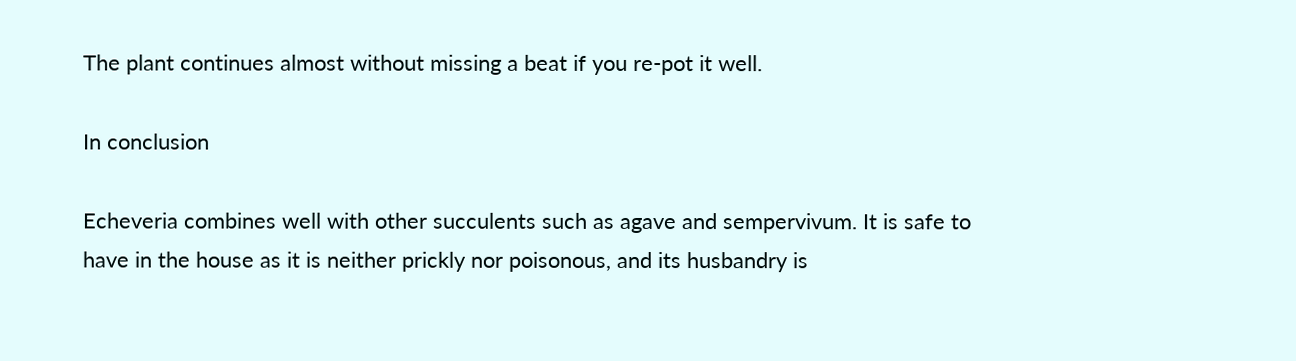The plant continues almost without missing a beat if you re-pot it well.

In conclusion

Echeveria combines well with other succulents such as agave and sempervivum. It is safe to have in the house as it is neither prickly nor poisonous, and its husbandry is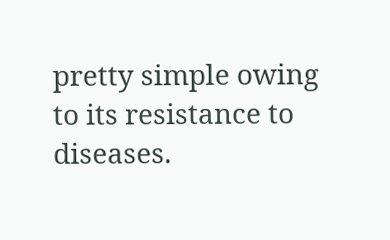pretty simple owing to its resistance to diseases.